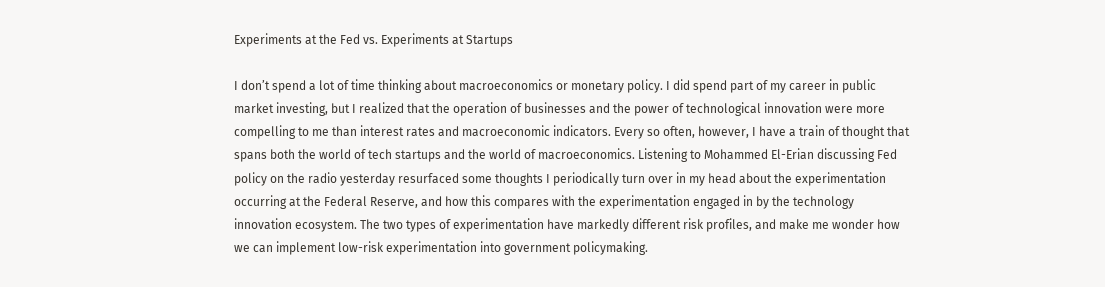Experiments at the Fed vs. Experiments at Startups

I don’t spend a lot of time thinking about macroeconomics or monetary policy. I did spend part of my career in public market investing, but I realized that the operation of businesses and the power of technological innovation were more compelling to me than interest rates and macroeconomic indicators. Every so often, however, I have a train of thought that spans both the world of tech startups and the world of macroeconomics. Listening to Mohammed El-Erian discussing Fed policy on the radio yesterday resurfaced some thoughts I periodically turn over in my head about the experimentation occurring at the Federal Reserve, and how this compares with the experimentation engaged in by the technology innovation ecosystem. The two types of experimentation have markedly different risk profiles, and make me wonder how we can implement low-risk experimentation into government policymaking.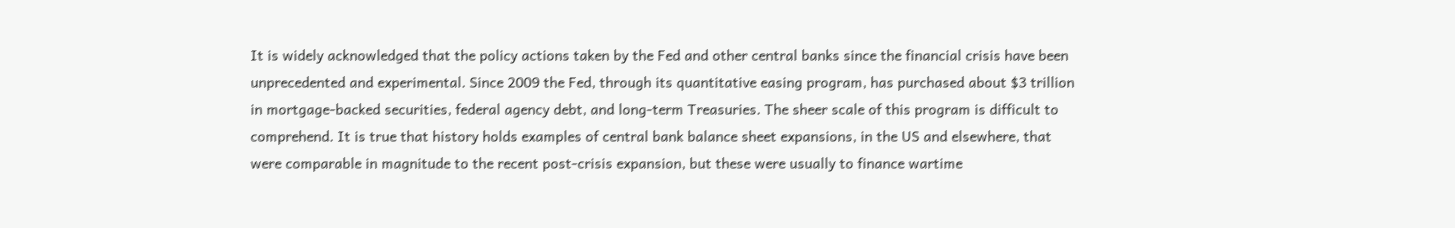It is widely acknowledged that the policy actions taken by the Fed and other central banks since the financial crisis have been unprecedented and experimental. Since 2009 the Fed, through its quantitative easing program, has purchased about $3 trillion in mortgage-backed securities, federal agency debt, and long-term Treasuries. The sheer scale of this program is difficult to comprehend. It is true that history holds examples of central bank balance sheet expansions, in the US and elsewhere, that were comparable in magnitude to the recent post-crisis expansion, but these were usually to finance wartime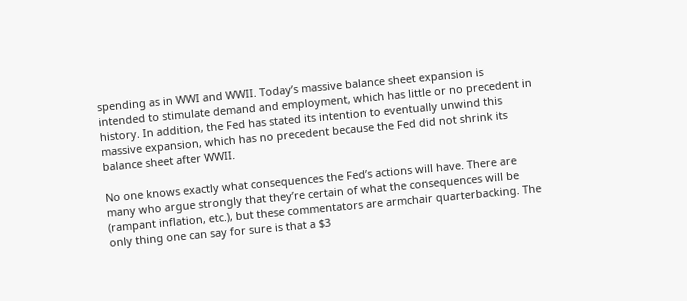spending as in WWI and WWII. Today’s massive balance sheet expansion is intended to stimulate demand and employment, which has little or no precedent in history. In addition, the Fed has stated its intention to eventually unwind this massive expansion, which has no precedent because the Fed did not shrink its balance sheet after WWII.

No one knows exactly what consequences the Fed’s actions will have. There are many who argue strongly that they’re certain of what the consequences will be (rampant inflation, etc.), but these commentators are armchair quarterbacking. The only thing one can say for sure is that a $3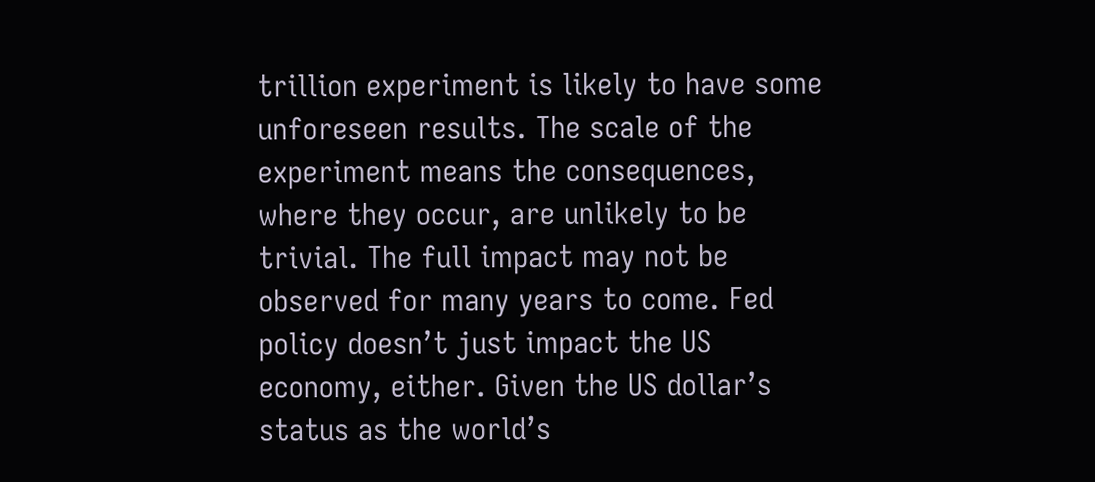trillion experiment is likely to have some unforeseen results. The scale of the experiment means the consequences, where they occur, are unlikely to be trivial. The full impact may not be observed for many years to come. Fed policy doesn’t just impact the US economy, either. Given the US dollar’s status as the world’s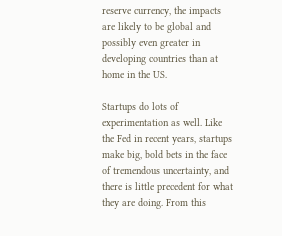reserve currency, the impacts are likely to be global and possibly even greater in developing countries than at home in the US.

Startups do lots of experimentation as well. Like the Fed in recent years, startups make big, bold bets in the face of tremendous uncertainty, and there is little precedent for what they are doing. From this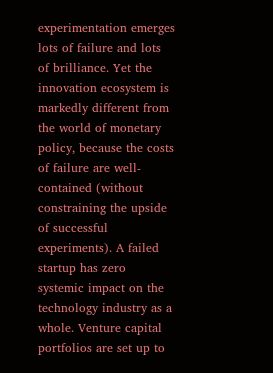experimentation emerges lots of failure and lots of brilliance. Yet the innovation ecosystem is markedly different from the world of monetary policy, because the costs of failure are well-contained (without constraining the upside of successful experiments). A failed startup has zero systemic impact on the technology industry as a whole. Venture capital portfolios are set up to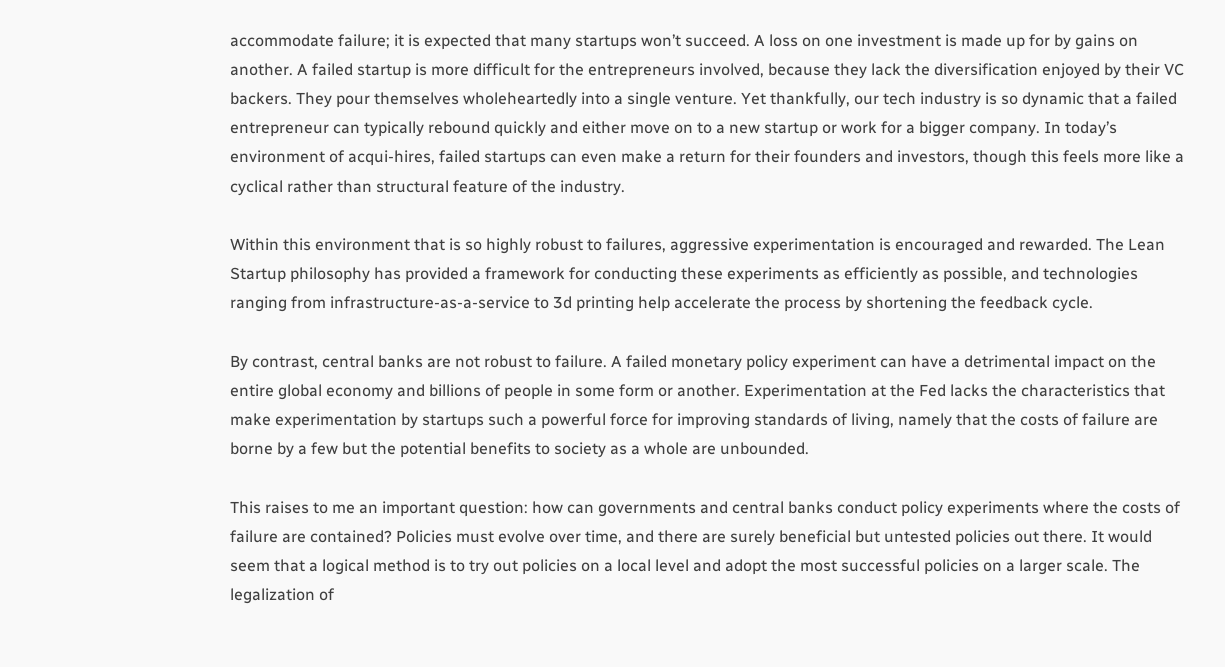accommodate failure; it is expected that many startups won’t succeed. A loss on one investment is made up for by gains on another. A failed startup is more difficult for the entrepreneurs involved, because they lack the diversification enjoyed by their VC backers. They pour themselves wholeheartedly into a single venture. Yet thankfully, our tech industry is so dynamic that a failed entrepreneur can typically rebound quickly and either move on to a new startup or work for a bigger company. In today’s environment of acqui-hires, failed startups can even make a return for their founders and investors, though this feels more like a cyclical rather than structural feature of the industry.

Within this environment that is so highly robust to failures, aggressive experimentation is encouraged and rewarded. The Lean Startup philosophy has provided a framework for conducting these experiments as efficiently as possible, and technologies ranging from infrastructure-as-a-service to 3d printing help accelerate the process by shortening the feedback cycle.

By contrast, central banks are not robust to failure. A failed monetary policy experiment can have a detrimental impact on the entire global economy and billions of people in some form or another. Experimentation at the Fed lacks the characteristics that make experimentation by startups such a powerful force for improving standards of living, namely that the costs of failure are borne by a few but the potential benefits to society as a whole are unbounded.

This raises to me an important question: how can governments and central banks conduct policy experiments where the costs of failure are contained? Policies must evolve over time, and there are surely beneficial but untested policies out there. It would seem that a logical method is to try out policies on a local level and adopt the most successful policies on a larger scale. The legalization of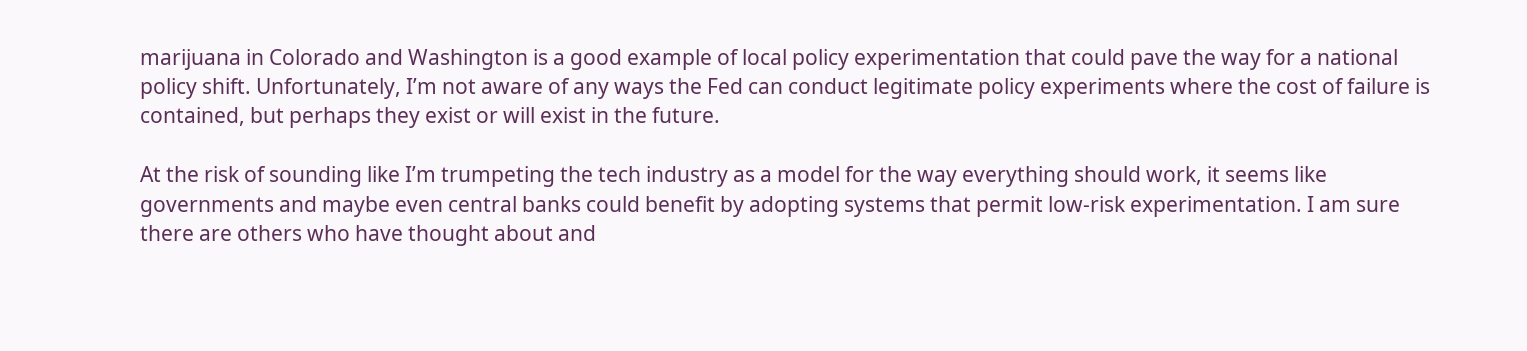marijuana in Colorado and Washington is a good example of local policy experimentation that could pave the way for a national policy shift. Unfortunately, I’m not aware of any ways the Fed can conduct legitimate policy experiments where the cost of failure is contained, but perhaps they exist or will exist in the future.

At the risk of sounding like I’m trumpeting the tech industry as a model for the way everything should work, it seems like governments and maybe even central banks could benefit by adopting systems that permit low-risk experimentation. I am sure there are others who have thought about and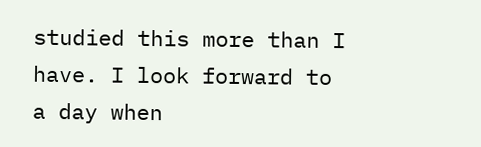studied this more than I have. I look forward to a day when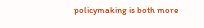policymaking is both more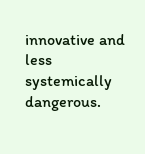innovative and less systemically dangerous.